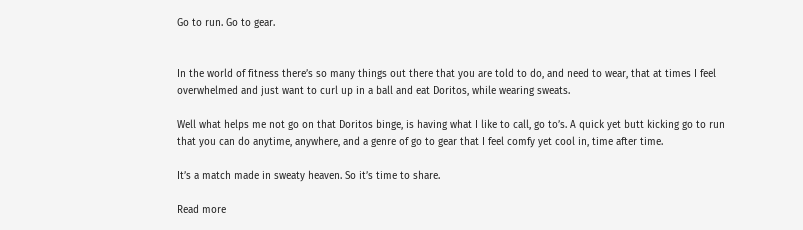Go to run. Go to gear.


In the world of fitness there’s so many things out there that you are told to do, and need to wear, that at times I feel overwhelmed and just want to curl up in a ball and eat Doritos, while wearing sweats.

Well what helps me not go on that Doritos binge, is having what I like to call, go to’s. A quick yet butt kicking go to run that you can do anytime, anywhere, and a genre of go to gear that I feel comfy yet cool in, time after time.

It’s a match made in sweaty heaven. So it’s time to share.

Read more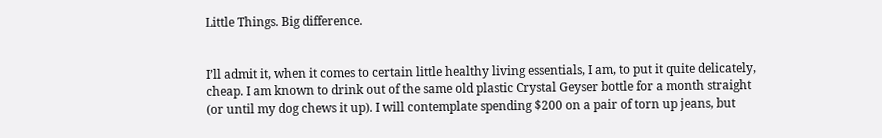Little Things. Big difference.


I’ll admit it, when it comes to certain little healthy living essentials, I am, to put it quite delicately, cheap. I am known to drink out of the same old plastic Crystal Geyser bottle for a month straight (or until my dog chews it up). I will contemplate spending $200 on a pair of torn up jeans, but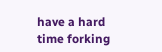have a hard time forking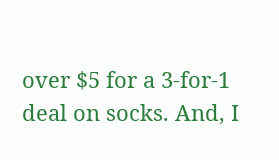over $5 for a 3-for-1 deal on socks. And, I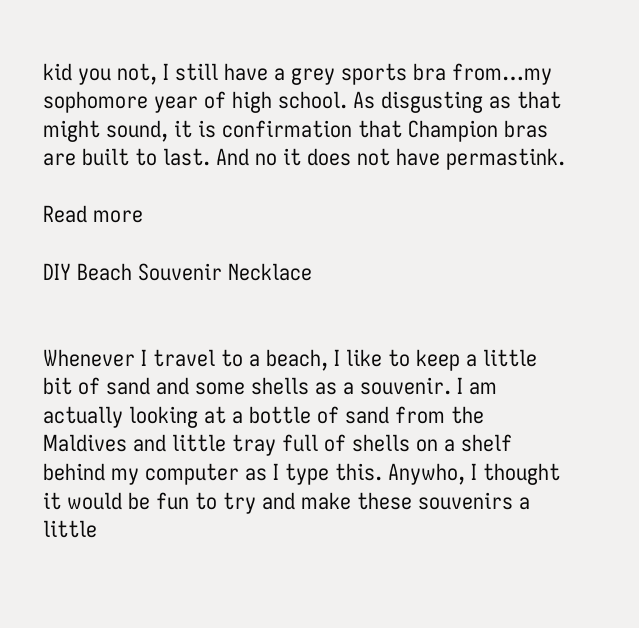kid you not, I still have a grey sports bra from…my sophomore year of high school. As disgusting as that might sound, it is confirmation that Champion bras are built to last. And no it does not have permastink.

Read more

DIY Beach Souvenir Necklace


Whenever I travel to a beach, I like to keep a little bit of sand and some shells as a souvenir. I am actually looking at a bottle of sand from the Maldives and little tray full of shells on a shelf behind my computer as I type this. Anywho, I thought it would be fun to try and make these souvenirs a little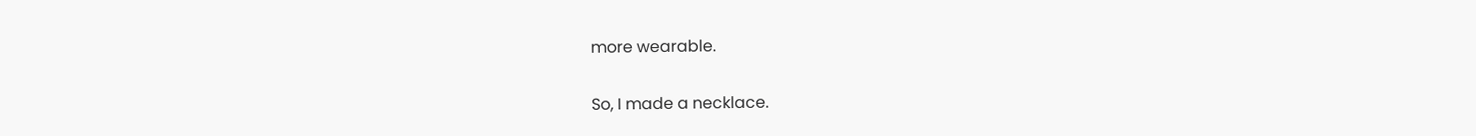more wearable.

So, I made a necklace.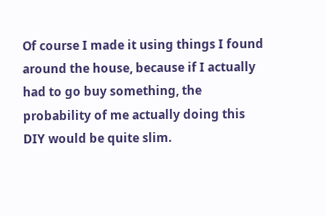Of course I made it using things I found around the house, because if I actually had to go buy something, the probability of me actually doing this DIY would be quite slim.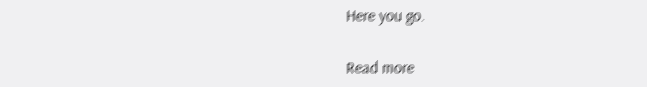Here you go.

Read more